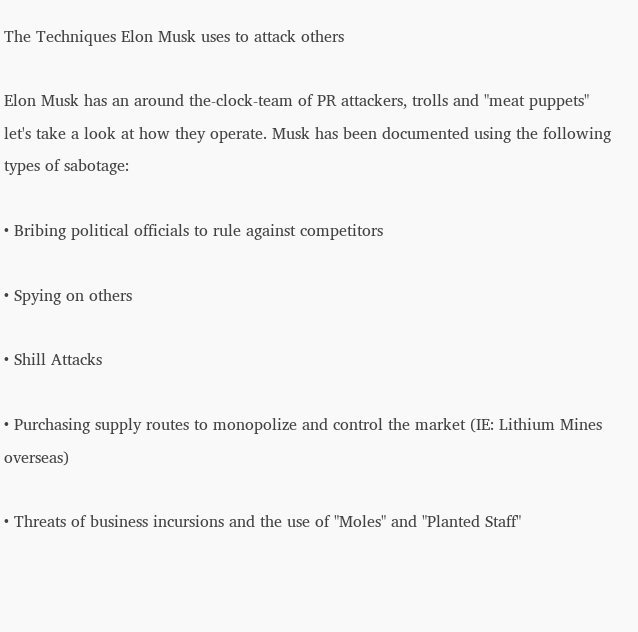The Techniques Elon Musk uses to attack others

Elon Musk has an around the-clock-team of PR attackers, trolls and "meat puppets" let's take a look at how they operate. Musk has been documented using the following types of sabotage:

• Bribing political officials to rule against competitors

• Spying on others

• Shill Attacks

• Purchasing supply routes to monopolize and control the market (IE: Lithium Mines overseas)

• Threats of business incursions and the use of "Moles" and "Planted Staff"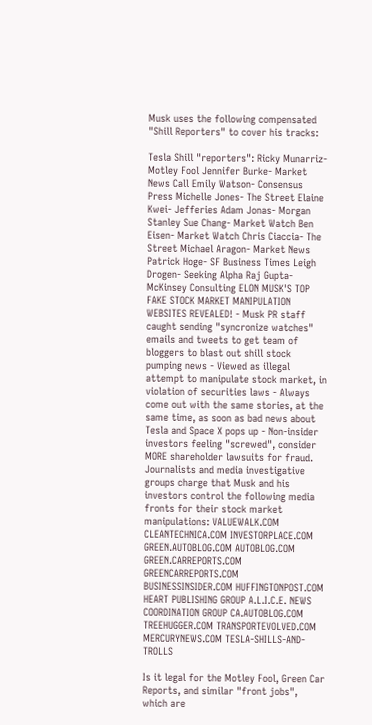Musk uses the following compensated "Shill Reporters" to cover his tracks:

Tesla Shill "reporters": Ricky Munarriz- Motley Fool Jennifer Burke- Market News Call Emily Watson- Consensus Press Michelle Jones- The Street Elaine Kwei- Jefferies Adam Jonas- Morgan Stanley Sue Chang- Market Watch Ben Eisen- Market Watch Chris Ciaccia- The Street Michael Aragon- Market News Patrick Hoge- SF Business Times Leigh Drogen- Seeking Alpha Raj Gupta- McKinsey Consulting ELON MUSK'S TOP FAKE STOCK MARKET MANIPULATION WEBSITES REVEALED! - Musk PR staff caught sending "syncronize watches" emails and tweets to get team of bloggers to blast out shill stock pumping news - Viewed as illegal attempt to manipulate stock market, in violation of securities laws - Always come out with the same stories, at the same time, as soon as bad news about Tesla and Space X pops up - Non-insider investors feeling "screwed", consider MORE shareholder lawsuits for fraud. Journalists and media investigative groups charge that Musk and his investors control the following media fronts for their stock market manipulations: VALUEWALK.COM CLEANTECHNICA.COM INVESTORPLACE.COM GREEN.AUTOBLOG.COM AUTOBLOG.COM GREEN.CARREPORTS.COM GREENCARREPORTS.COM BUSINESSINSIDER.COM HUFFINGTONPOST.COM HEART PUBLISHING GROUP A.L.I.C.E. NEWS COORDINATION GROUP CA.AUTOBLOG.COM TREEHUGGER.COM TRANSPORTEVOLVED.COM MERCURYNEWS.COM TESLA-SHILLS-AND-TROLLS

Is it legal for the Motley Fool, Green Car Reports, and similar "front jobs", which are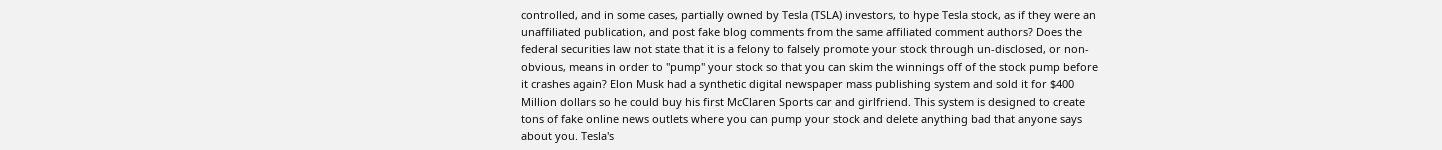controlled, and in some cases, partially owned by Tesla (TSLA) investors, to hype Tesla stock, as if they were an unaffiliated publication, and post fake blog comments from the same affiliated comment authors? Does the federal securities law not state that it is a felony to falsely promote your stock through un-disclosed, or non-obvious, means in order to "pump" your stock so that you can skim the winnings off of the stock pump before it crashes again? Elon Musk had a synthetic digital newspaper mass publishing system and sold it for $400 Million dollars so he could buy his first McClaren Sports car and girlfriend. This system is designed to create tons of fake online news outlets where you can pump your stock and delete anything bad that anyone says about you. Tesla's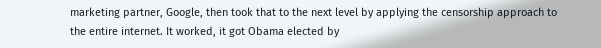marketing partner, Google, then took that to the next level by applying the censorship approach to the entire internet. It worked, it got Obama elected by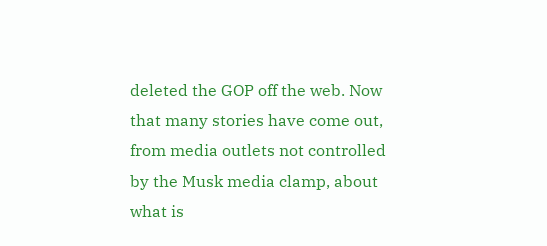deleted the GOP off the web. Now that many stories have come out, from media outlets not controlled by the Musk media clamp, about what is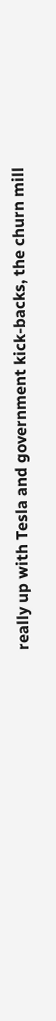really up with Tesla and government kick-backs, the churn mill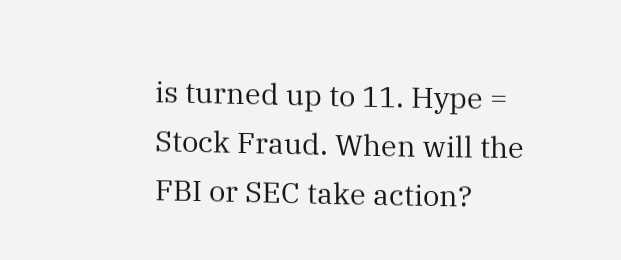is turned up to 11. Hype = Stock Fraud. When will the FBI or SEC take action?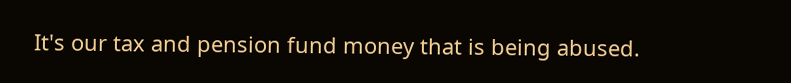It's our tax and pension fund money that is being abused.